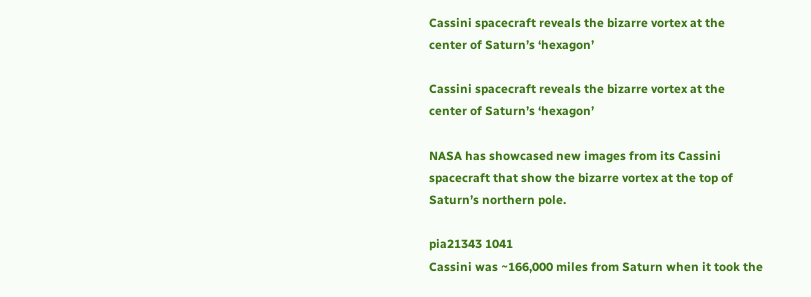Cassini spacecraft reveals the bizarre vortex at the center of Saturn’s ‘hexagon’

Cassini spacecraft reveals the bizarre vortex at the center of Saturn’s ‘hexagon’

NASA has showcased new images from its Cassini spacecraft that show the bizarre vortex at the top of Saturn’s northern pole.

pia21343 1041
Cassini was ~166,000 miles from Saturn when it took the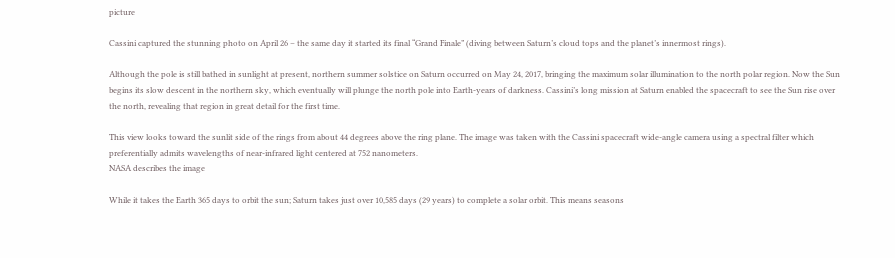picture

Cassini captured the stunning photo on April 26 – the same day it started its final “Grand Finale” (diving between Saturn’s cloud tops and the planet’s innermost rings).

Although the pole is still bathed in sunlight at present, northern summer solstice on Saturn occurred on May 24, 2017, bringing the maximum solar illumination to the north polar region. Now the Sun begins its slow descent in the northern sky, which eventually will plunge the north pole into Earth-years of darkness. Cassini’s long mission at Saturn enabled the spacecraft to see the Sun rise over the north, revealing that region in great detail for the first time.

This view looks toward the sunlit side of the rings from about 44 degrees above the ring plane. The image was taken with the Cassini spacecraft wide-angle camera using a spectral filter which preferentially admits wavelengths of near-infrared light centered at 752 nanometers.
NASA describes the image

While it takes the Earth 365 days to orbit the sun; Saturn takes just over 10,585 days (29 years) to complete a solar orbit. This means seasons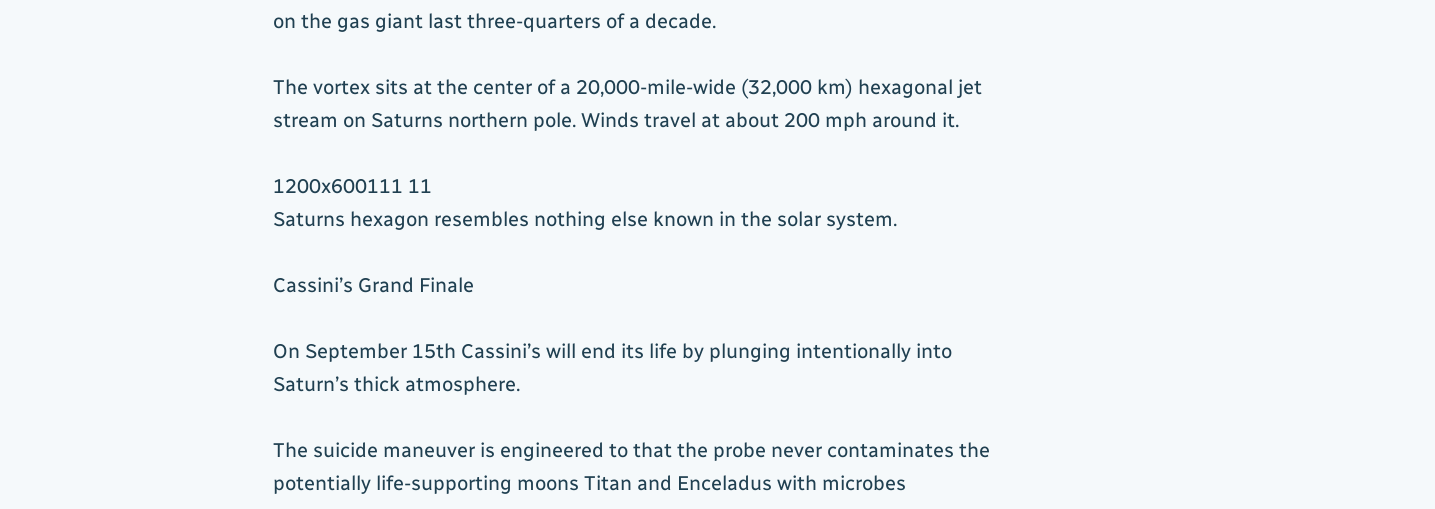on the gas giant last three-quarters of a decade.

The vortex sits at the center of a 20,000-mile-wide (32,000 km) hexagonal jet stream on Saturns northern pole. Winds travel at about 200 mph around it.

1200x600111 11
Saturns hexagon resembles nothing else known in the solar system.

Cassini’s Grand Finale

On September 15th Cassini’s will end its life by plunging intentionally into Saturn’s thick atmosphere.

The suicide maneuver is engineered to that the probe never contaminates the potentially life-supporting moons Titan and Enceladus with microbes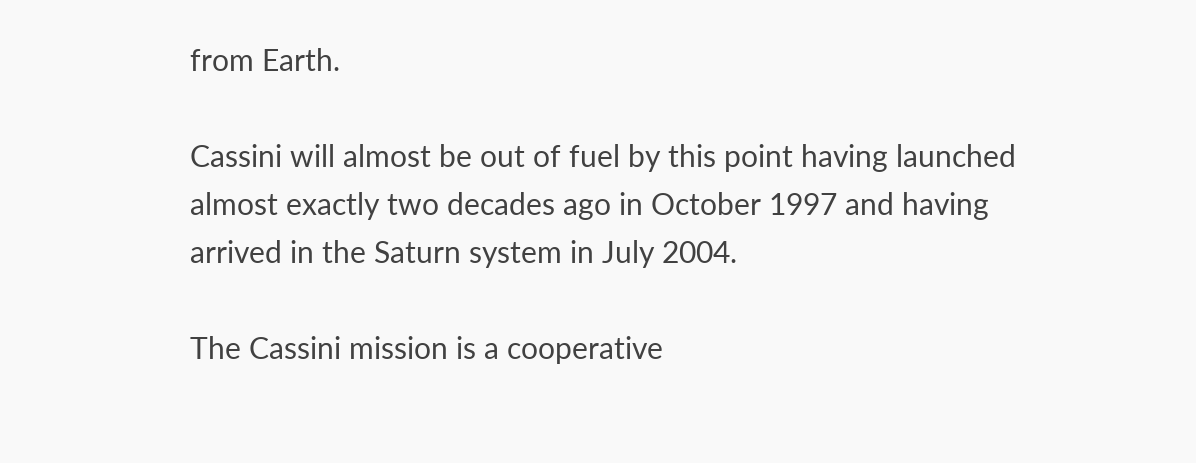from Earth.

Cassini will almost be out of fuel by this point having launched almost exactly two decades ago in October 1997 and having arrived in the Saturn system in July 2004.

The Cassini mission is a cooperative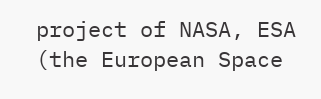project of NASA, ESA (the European Space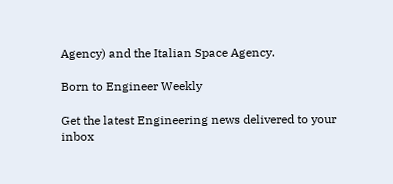Agency) and the Italian Space Agency.

Born to Engineer Weekly

Get the latest Engineering news delivered to your inbox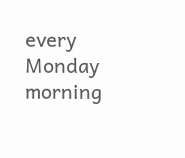every Monday morning